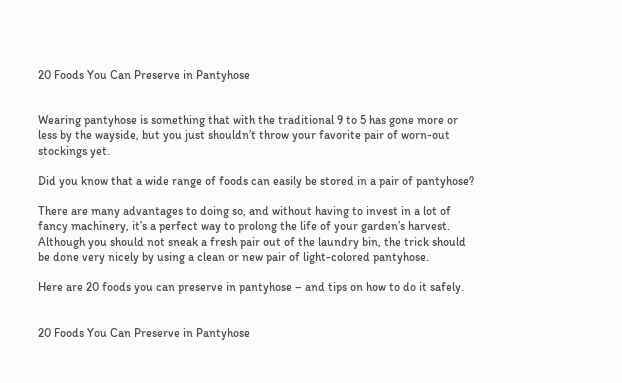20 Foods You Can Preserve in Pantyhose


Wearing pantyhose is something that with the traditional 9 to 5 has gone more or less by the wayside, but you just shouldn’t throw your favorite pair of worn-out stockings yet.

Did you know that a wide range of foods can easily be stored in a pair of pantyhose?

There are many advantages to doing so, and without having to invest in a lot of fancy machinery, it’s a perfect way to prolong the life of your garden’s harvest. Although you should not sneak a fresh pair out of the laundry bin, the trick should be done very nicely by using a clean or new pair of light-colored pantyhose.

Here are 20 foods you can preserve in pantyhose – and tips on how to do it safely.


20 Foods You Can Preserve in Pantyhose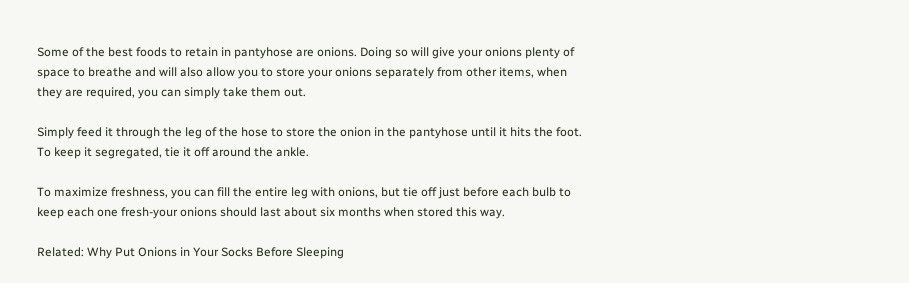Some of the best foods to retain in pantyhose are onions. Doing so will give your onions plenty of space to breathe and will also allow you to store your onions separately from other items, when they are required, you can simply take them out.

Simply feed it through the leg of the hose to store the onion in the pantyhose until it hits the foot. To keep it segregated, tie it off around the ankle.

To maximize freshness, you can fill the entire leg with onions, but tie off just before each bulb to keep each one fresh-your onions should last about six months when stored this way.

Related: Why Put Onions in Your Socks Before Sleeping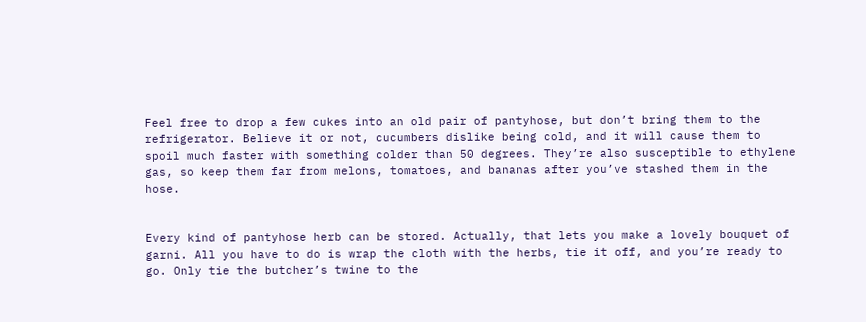Feel free to drop a few cukes into an old pair of pantyhose, but don’t bring them to the refrigerator. Believe it or not, cucumbers dislike being cold, and it will cause them to spoil much faster with something colder than 50 degrees. They’re also susceptible to ethylene gas, so keep them far from melons, tomatoes, and bananas after you’ve stashed them in the hose.


Every kind of pantyhose herb can be stored. Actually, that lets you make a lovely bouquet of garni. All you have to do is wrap the cloth with the herbs, tie it off, and you’re ready to go. Only tie the butcher’s twine to the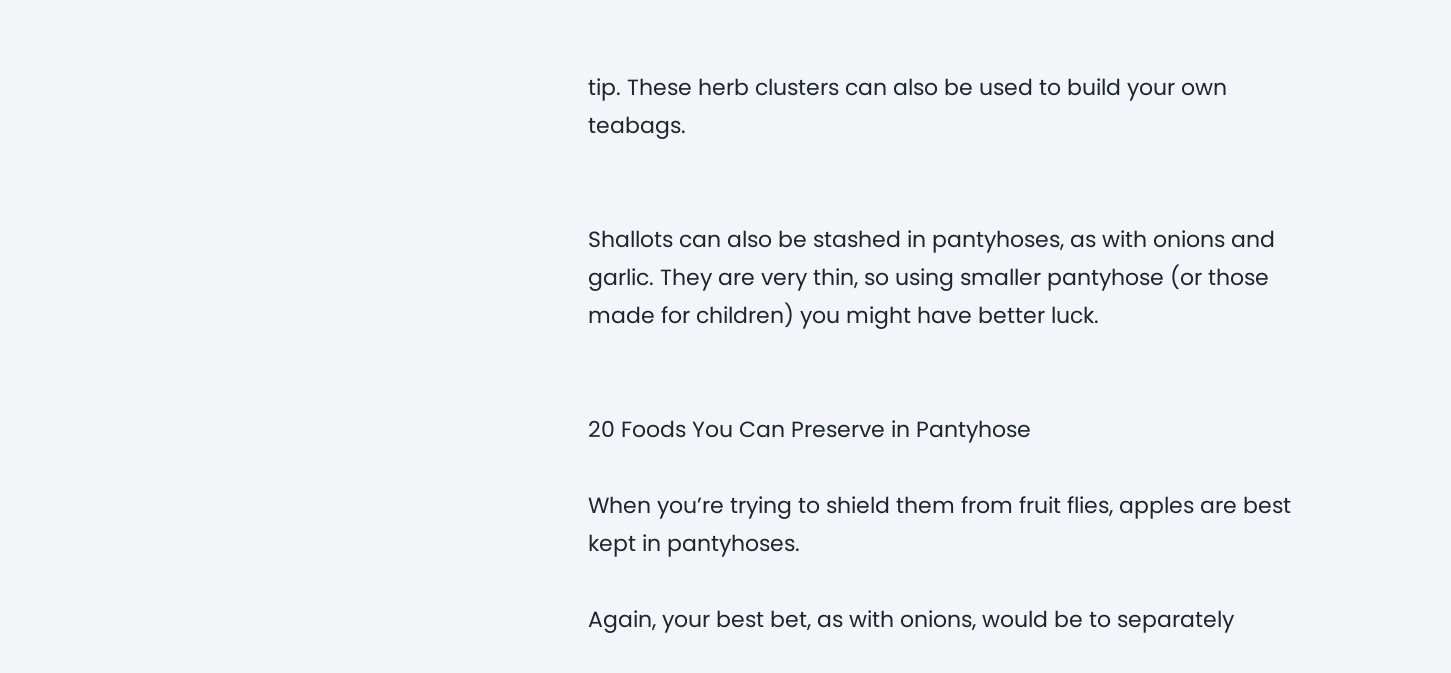tip. These herb clusters can also be used to build your own teabags.


Shallots can also be stashed in pantyhoses, as with onions and garlic. They are very thin, so using smaller pantyhose (or those made for children) you might have better luck.


20 Foods You Can Preserve in Pantyhose

When you’re trying to shield them from fruit flies, apples are best kept in pantyhoses.

Again, your best bet, as with onions, would be to separately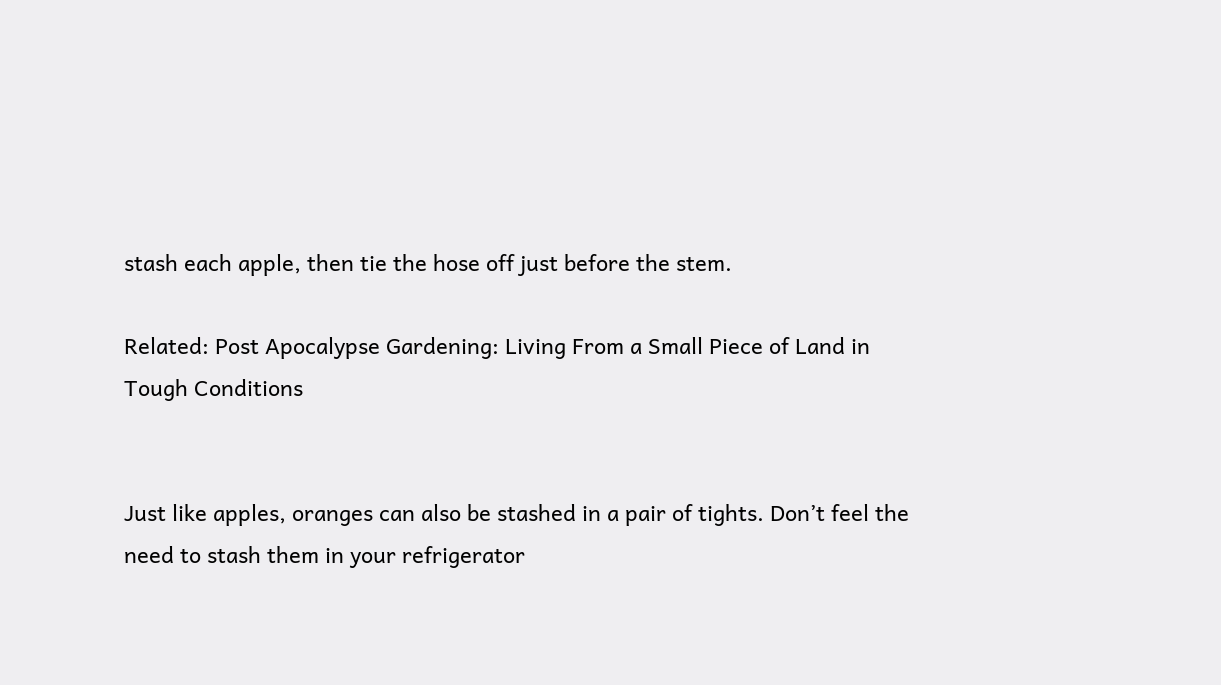stash each apple, then tie the hose off just before the stem.

Related: Post Apocalypse Gardening: Living From a Small Piece of Land in Tough Conditions


Just like apples, oranges can also be stashed in a pair of tights. Don’t feel the need to stash them in your refrigerator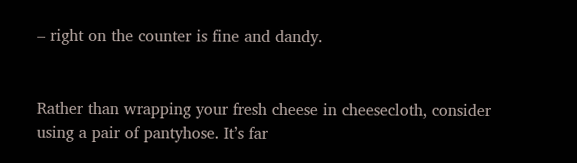– right on the counter is fine and dandy.


Rather than wrapping your fresh cheese in cheesecloth, consider using a pair of pantyhose. It’s far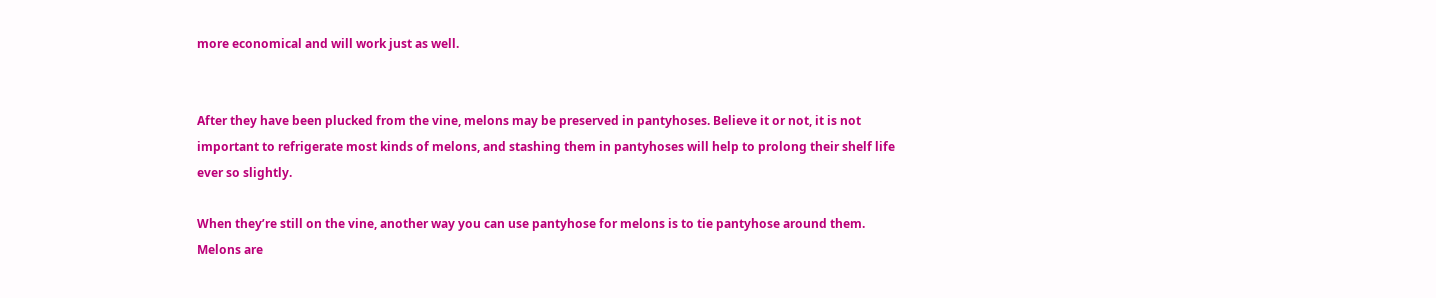more economical and will work just as well.


After they have been plucked from the vine, melons may be preserved in pantyhoses. Believe it or not, it is not important to refrigerate most kinds of melons, and stashing them in pantyhoses will help to prolong their shelf life ever so slightly.

When they’re still on the vine, another way you can use pantyhose for melons is to tie pantyhose around them. Melons are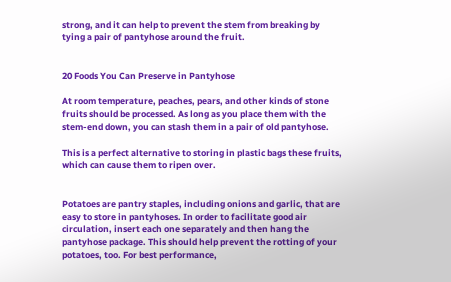strong, and it can help to prevent the stem from breaking by tying a pair of pantyhose around the fruit.


20 Foods You Can Preserve in Pantyhose

At room temperature, peaches, pears, and other kinds of stone fruits should be processed. As long as you place them with the stem-end down, you can stash them in a pair of old pantyhose.

This is a perfect alternative to storing in plastic bags these fruits, which can cause them to ripen over.


Potatoes are pantry staples, including onions and garlic, that are easy to store in pantyhoses. In order to facilitate good air circulation, insert each one separately and then hang the pantyhose package. This should help prevent the rotting of your potatoes, too. For best performance,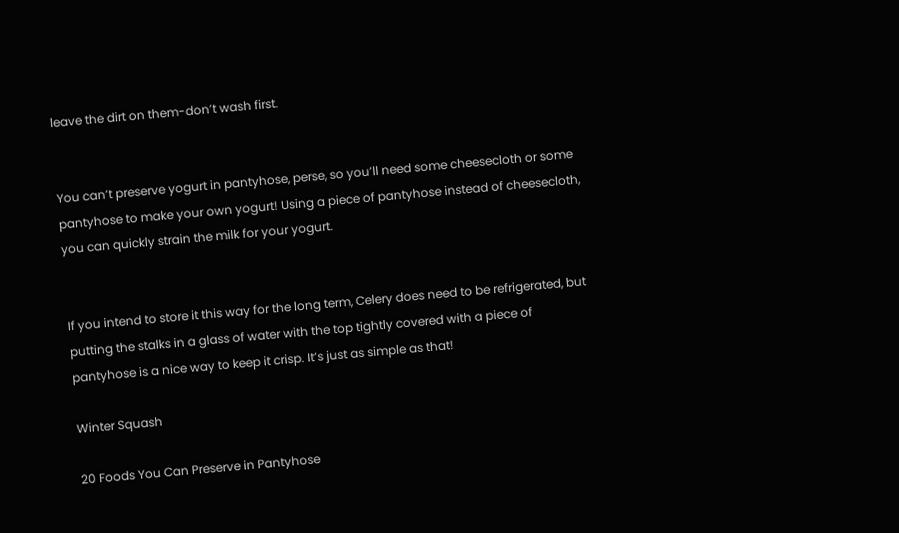leave the dirt on them-don’t wash first.


You can’t preserve yogurt in pantyhose, perse, so you’ll need some cheesecloth or some pantyhose to make your own yogurt! Using a piece of pantyhose instead of cheesecloth, you can quickly strain the milk for your yogurt.


If you intend to store it this way for the long term, Celery does need to be refrigerated, but putting the stalks in a glass of water with the top tightly covered with a piece of pantyhose is a nice way to keep it crisp. It’s just as simple as that!

Winter Squash

20 Foods You Can Preserve in Pantyhose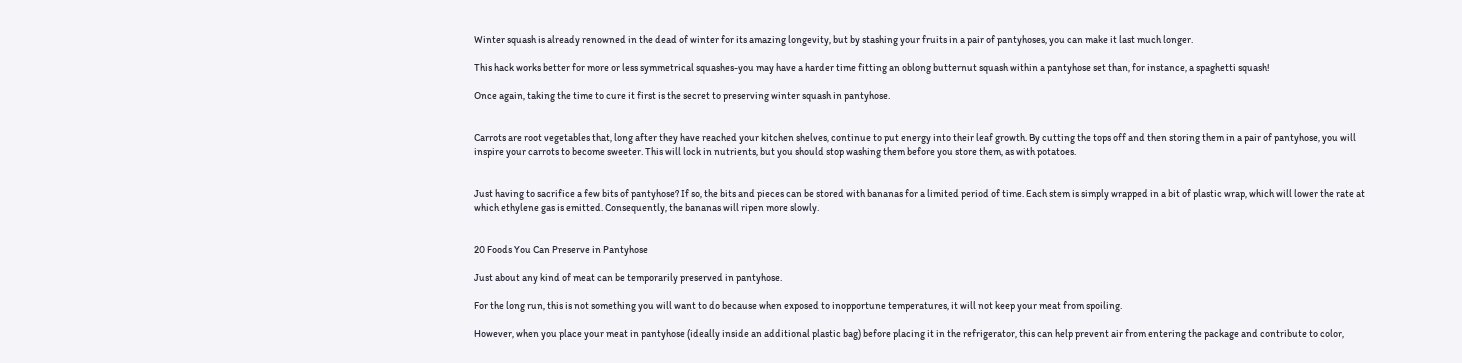Winter squash is already renowned in the dead of winter for its amazing longevity, but by stashing your fruits in a pair of pantyhoses, you can make it last much longer.

This hack works better for more or less symmetrical squashes-you may have a harder time fitting an oblong butternut squash within a pantyhose set than, for instance, a spaghetti squash!

Once again, taking the time to cure it first is the secret to preserving winter squash in pantyhose.


Carrots are root vegetables that, long after they have reached your kitchen shelves, continue to put energy into their leaf growth. By cutting the tops off and then storing them in a pair of pantyhose, you will inspire your carrots to become sweeter. This will lock in nutrients, but you should stop washing them before you store them, as with potatoes.


Just having to sacrifice a few bits of pantyhose? If so, the bits and pieces can be stored with bananas for a limited period of time. Each stem is simply wrapped in a bit of plastic wrap, which will lower the rate at which ethylene gas is emitted. Consequently, the bananas will ripen more slowly.


20 Foods You Can Preserve in Pantyhose

Just about any kind of meat can be temporarily preserved in pantyhose.

For the long run, this is not something you will want to do because when exposed to inopportune temperatures, it will not keep your meat from spoiling.

However, when you place your meat in pantyhose (ideally inside an additional plastic bag) before placing it in the refrigerator, this can help prevent air from entering the package and contribute to color,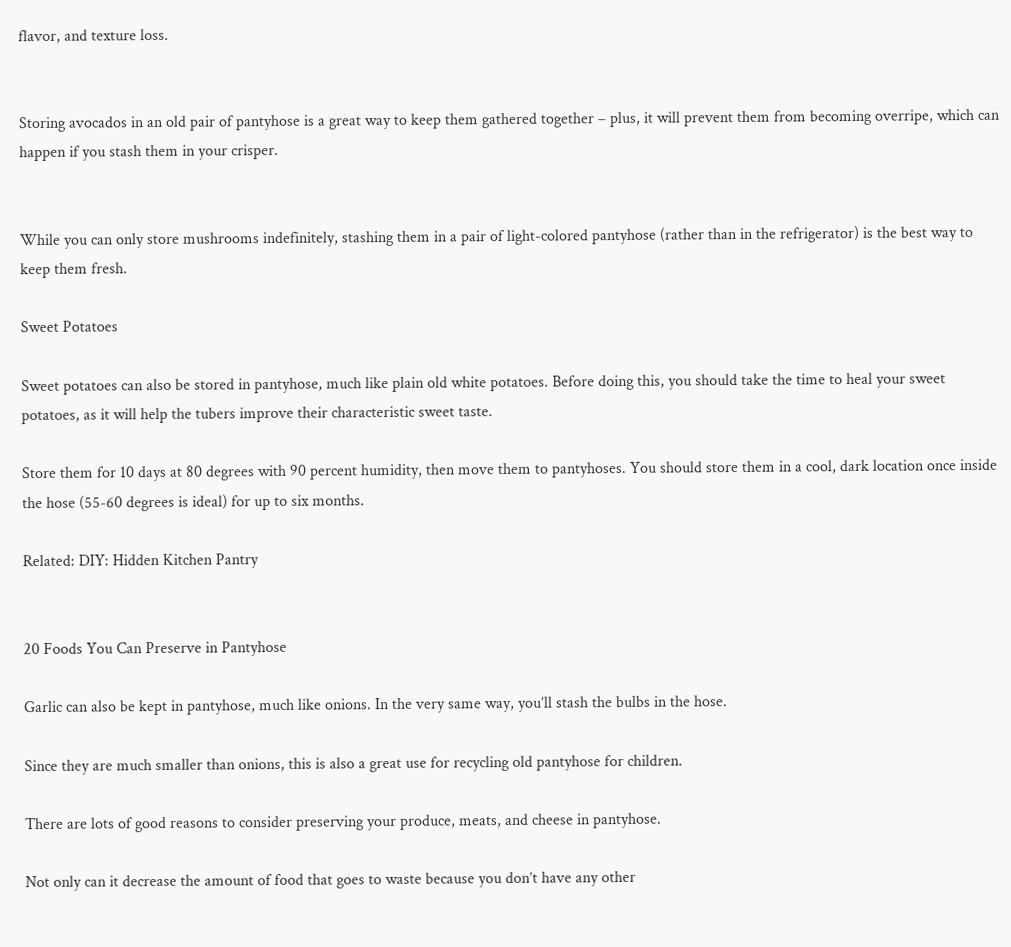flavor, and texture loss.


Storing avocados in an old pair of pantyhose is a great way to keep them gathered together – plus, it will prevent them from becoming overripe, which can happen if you stash them in your crisper.


While you can only store mushrooms indefinitely, stashing them in a pair of light-colored pantyhose (rather than in the refrigerator) is the best way to keep them fresh.

Sweet Potatoes

Sweet potatoes can also be stored in pantyhose, much like plain old white potatoes. Before doing this, you should take the time to heal your sweet potatoes, as it will help the tubers improve their characteristic sweet taste.

Store them for 10 days at 80 degrees with 90 percent humidity, then move them to pantyhoses. You should store them in a cool, dark location once inside the hose (55-60 degrees is ideal) for up to six months.

Related: DIY: Hidden Kitchen Pantry


20 Foods You Can Preserve in Pantyhose

Garlic can also be kept in pantyhose, much like onions. In the very same way, you’ll stash the bulbs in the hose.

Since they are much smaller than onions, this is also a great use for recycling old pantyhose for children.

There are lots of good reasons to consider preserving your produce, meats, and cheese in pantyhose.

Not only can it decrease the amount of food that goes to waste because you don’t have any other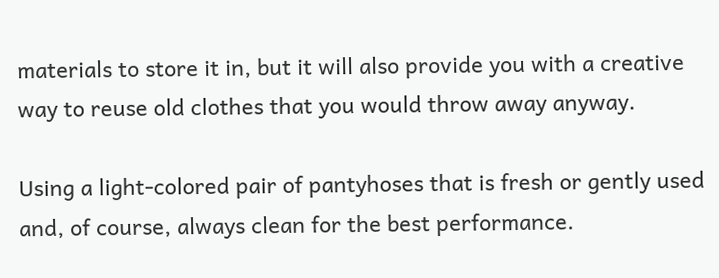materials to store it in, but it will also provide you with a creative way to reuse old clothes that you would throw away anyway.

Using a light-colored pair of pantyhoses that is fresh or gently used and, of course, always clean for the best performance.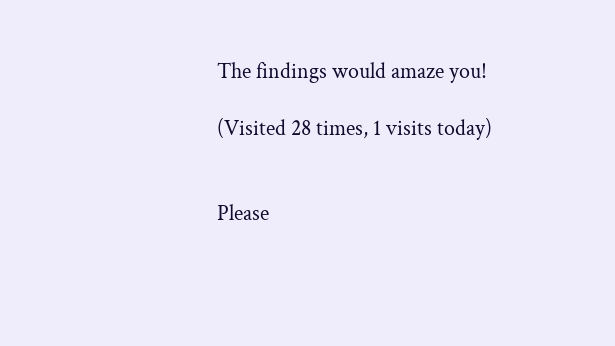The findings would amaze you!

(Visited 28 times, 1 visits today)


Please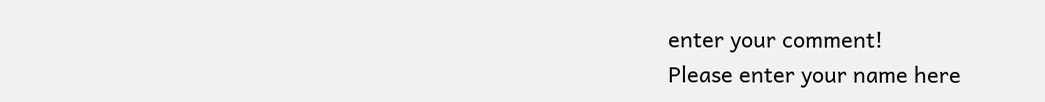enter your comment!
Please enter your name here